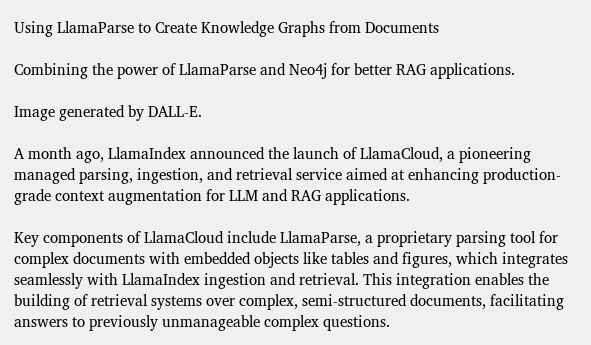Using LlamaParse to Create Knowledge Graphs from Documents

Combining the power of LlamaParse and Neo4j for better RAG applications.

Image generated by DALL-E.

A month ago, LlamaIndex announced the launch of LlamaCloud, a pioneering managed parsing, ingestion, and retrieval service aimed at enhancing production-grade context augmentation for LLM and RAG applications.

Key components of LlamaCloud include LlamaParse, a proprietary parsing tool for complex documents with embedded objects like tables and figures, which integrates seamlessly with LlamaIndex ingestion and retrieval. This integration enables the building of retrieval systems over complex, semi-structured documents, facilitating answers to previously unmanageable complex questions.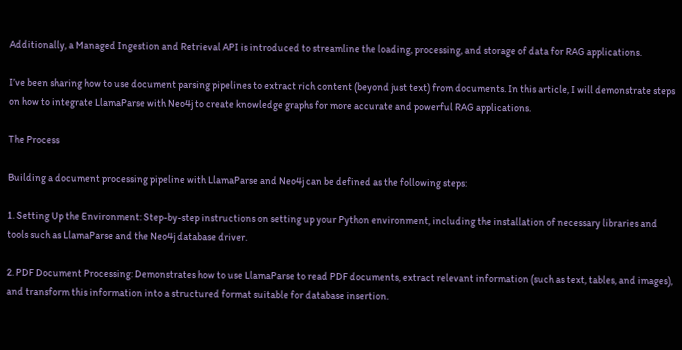Additionally, a Managed Ingestion and Retrieval API is introduced to streamline the loading, processing, and storage of data for RAG applications.

I’ve been sharing how to use document parsing pipelines to extract rich content (beyond just text) from documents. In this article, I will demonstrate steps on how to integrate LlamaParse with Neo4j to create knowledge graphs for more accurate and powerful RAG applications.

The Process

Building a document processing pipeline with LlamaParse and Neo4j can be defined as the following steps:

1. Setting Up the Environment: Step-by-step instructions on setting up your Python environment, including the installation of necessary libraries and tools such as LlamaParse and the Neo4j database driver.

2. PDF Document Processing: Demonstrates how to use LlamaParse to read PDF documents, extract relevant information (such as text, tables, and images), and transform this information into a structured format suitable for database insertion.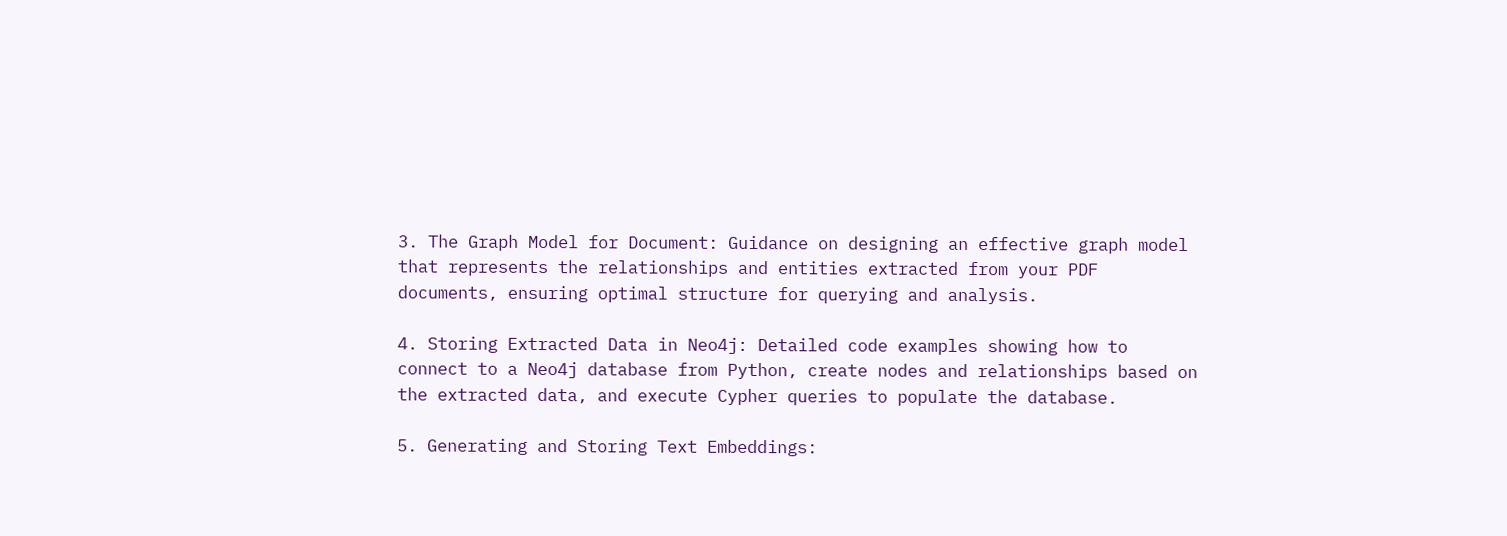3. The Graph Model for Document: Guidance on designing an effective graph model that represents the relationships and entities extracted from your PDF documents, ensuring optimal structure for querying and analysis.

4. Storing Extracted Data in Neo4j: Detailed code examples showing how to connect to a Neo4j database from Python, create nodes and relationships based on the extracted data, and execute Cypher queries to populate the database.

5. Generating and Storing Text Embeddings: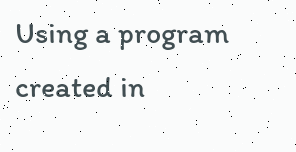Using a program created in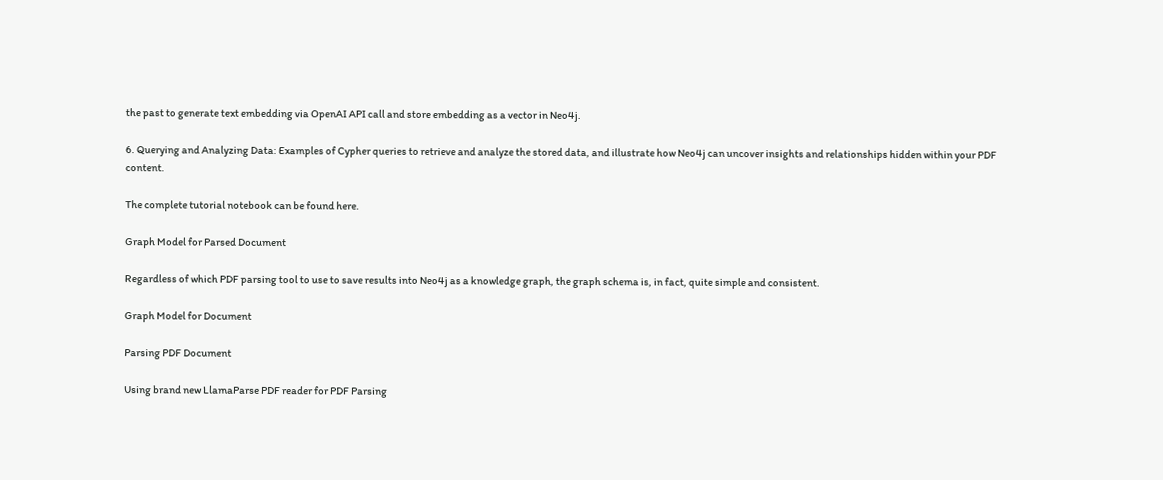the past to generate text embedding via OpenAI API call and store embedding as a vector in Neo4j.

6. Querying and Analyzing Data: Examples of Cypher queries to retrieve and analyze the stored data, and illustrate how Neo4j can uncover insights and relationships hidden within your PDF content.

The complete tutorial notebook can be found here.

Graph Model for Parsed Document

Regardless of which PDF parsing tool to use to save results into Neo4j as a knowledge graph, the graph schema is, in fact, quite simple and consistent.

Graph Model for Document

Parsing PDF Document

Using brand new LlamaParse PDF reader for PDF Parsing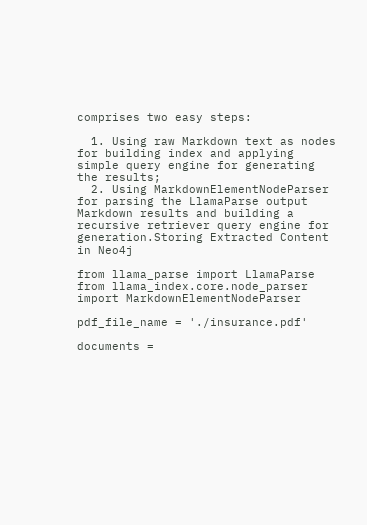comprises two easy steps:

  1. Using raw Markdown text as nodes for building index and applying simple query engine for generating the results;
  2. Using MarkdownElementNodeParser for parsing the LlamaParse output Markdown results and building a recursive retriever query engine for generation.Storing Extracted Content in Neo4j

from llama_parse import LlamaParse
from llama_index.core.node_parser import MarkdownElementNodeParser

pdf_file_name = './insurance.pdf'

documents =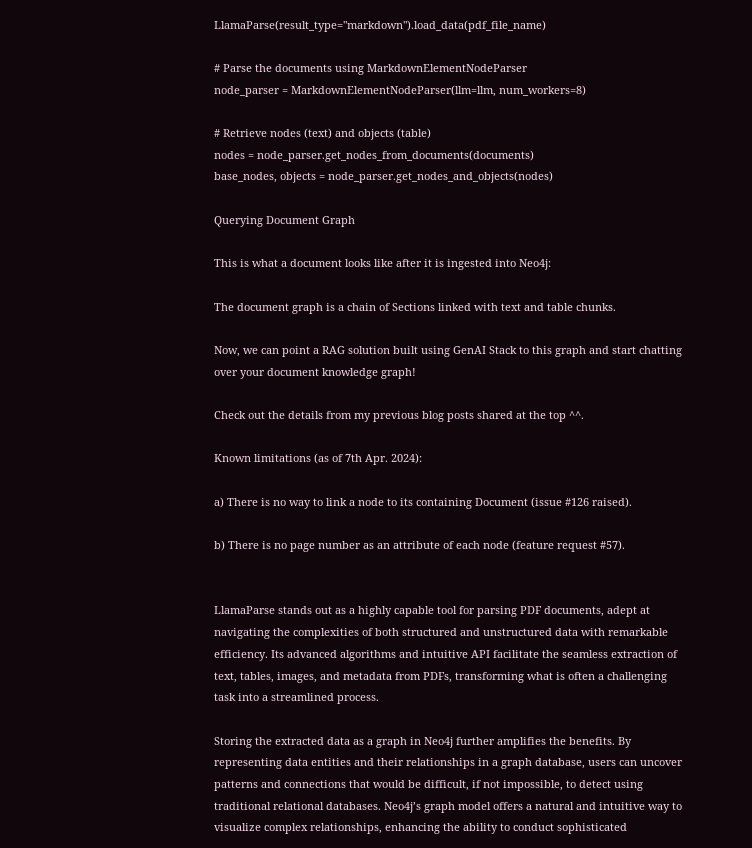LlamaParse(result_type="markdown").load_data(pdf_file_name)

# Parse the documents using MarkdownElementNodeParser
node_parser = MarkdownElementNodeParser(llm=llm, num_workers=8)

# Retrieve nodes (text) and objects (table)
nodes = node_parser.get_nodes_from_documents(documents)
base_nodes, objects = node_parser.get_nodes_and_objects(nodes)

Querying Document Graph

This is what a document looks like after it is ingested into Neo4j:

The document graph is a chain of Sections linked with text and table chunks.

Now, we can point a RAG solution built using GenAI Stack to this graph and start chatting over your document knowledge graph!

Check out the details from my previous blog posts shared at the top ^^.

Known limitations (as of 7th Apr. 2024):

a) There is no way to link a node to its containing Document (issue #126 raised).

b) There is no page number as an attribute of each node (feature request #57).


LlamaParse stands out as a highly capable tool for parsing PDF documents, adept at navigating the complexities of both structured and unstructured data with remarkable efficiency. Its advanced algorithms and intuitive API facilitate the seamless extraction of text, tables, images, and metadata from PDFs, transforming what is often a challenging task into a streamlined process.

Storing the extracted data as a graph in Neo4j further amplifies the benefits. By representing data entities and their relationships in a graph database, users can uncover patterns and connections that would be difficult, if not impossible, to detect using traditional relational databases. Neo4j’s graph model offers a natural and intuitive way to visualize complex relationships, enhancing the ability to conduct sophisticated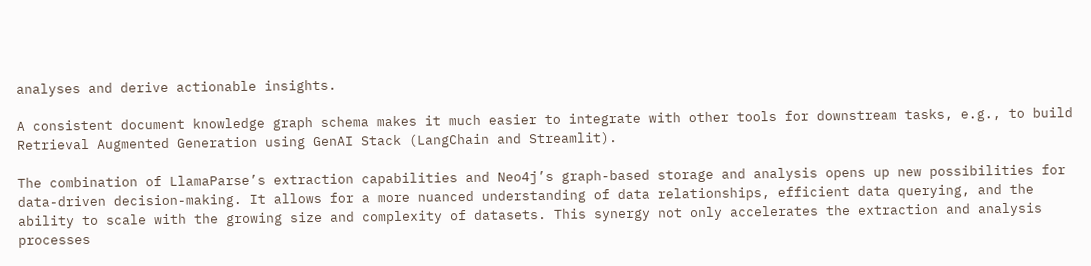analyses and derive actionable insights.

A consistent document knowledge graph schema makes it much easier to integrate with other tools for downstream tasks, e.g., to build Retrieval Augmented Generation using GenAI Stack (LangChain and Streamlit).

The combination of LlamaParse’s extraction capabilities and Neo4j’s graph-based storage and analysis opens up new possibilities for data-driven decision-making. It allows for a more nuanced understanding of data relationships, efficient data querying, and the ability to scale with the growing size and complexity of datasets. This synergy not only accelerates the extraction and analysis processes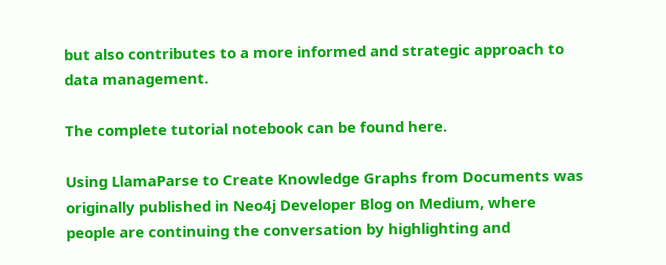but also contributes to a more informed and strategic approach to data management.

The complete tutorial notebook can be found here.

Using LlamaParse to Create Knowledge Graphs from Documents was originally published in Neo4j Developer Blog on Medium, where people are continuing the conversation by highlighting and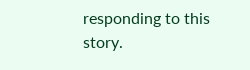responding to this story.